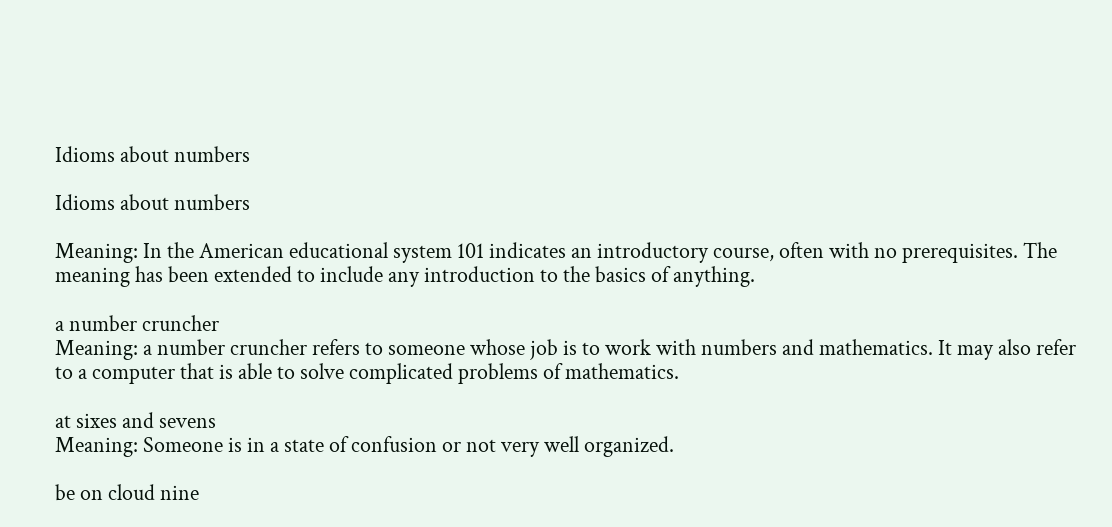Idioms about numbers

Idioms about numbers

Meaning: In the American educational system 101 indicates an introductory course, often with no prerequisites. The meaning has been extended to include any introduction to the basics of anything.

a number cruncher
Meaning: a number cruncher refers to someone whose job is to work with numbers and mathematics. It may also refer to a computer that is able to solve complicated problems of mathematics.

at sixes and sevens
Meaning: Someone is in a state of confusion or not very well organized.

be on cloud nine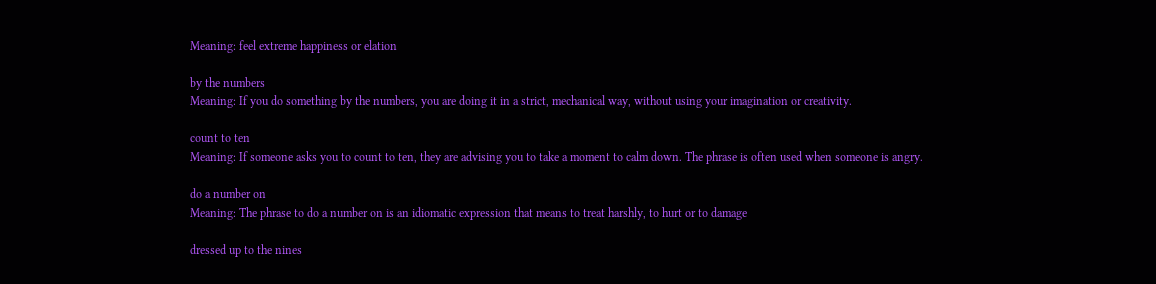Meaning: feel extreme happiness or elation

by the numbers
Meaning: If you do something by the numbers, you are doing it in a strict, mechanical way, without using your imagination or creativity.

count to ten
Meaning: If someone asks you to count to ten, they are advising you to take a moment to calm down. The phrase is often used when someone is angry.

do a number on
Meaning: The phrase to do a number on is an idiomatic expression that means to treat harshly, to hurt or to damage

dressed up to the nines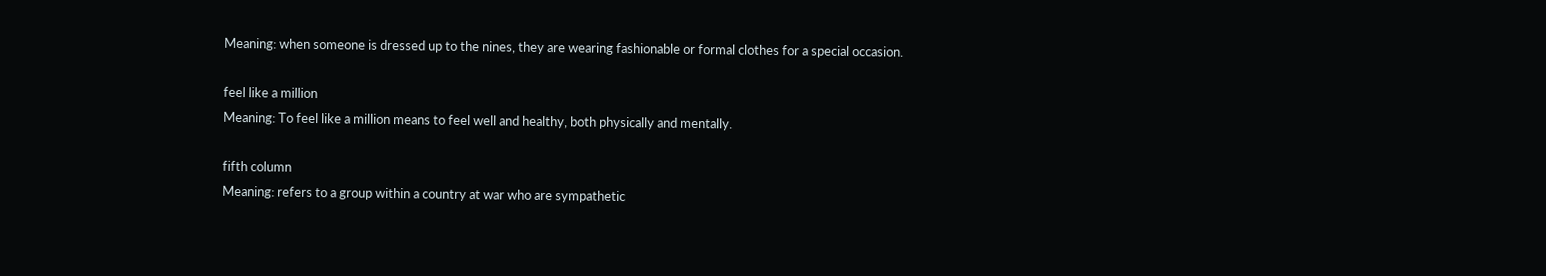Meaning: when someone is dressed up to the nines, they are wearing fashionable or formal clothes for a special occasion.

feel like a million
Meaning: To feel like a million means to feel well and healthy, both physically and mentally.

fifth column
Meaning: refers to a group within a country at war who are sympathetic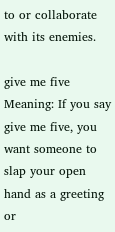to or collaborate with its enemies.

give me five
Meaning: If you say give me five, you want someone to slap your open hand as a greeting or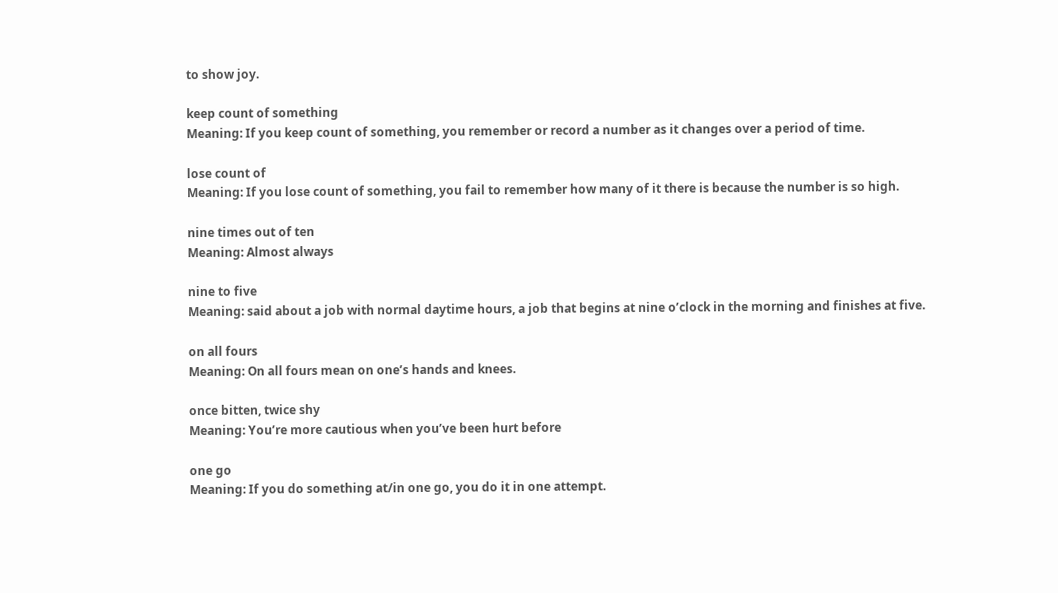to show joy.

keep count of something
Meaning: If you keep count of something, you remember or record a number as it changes over a period of time.

lose count of
Meaning: If you lose count of something, you fail to remember how many of it there is because the number is so high.

nine times out of ten
Meaning: Almost always

nine to five
Meaning: said about a job with normal daytime hours, a job that begins at nine o’clock in the morning and finishes at five.

on all fours
Meaning: On all fours mean on one’s hands and knees.

once bitten, twice shy
Meaning: You’re more cautious when you’ve been hurt before

one go
Meaning: If you do something at/in one go, you do it in one attempt.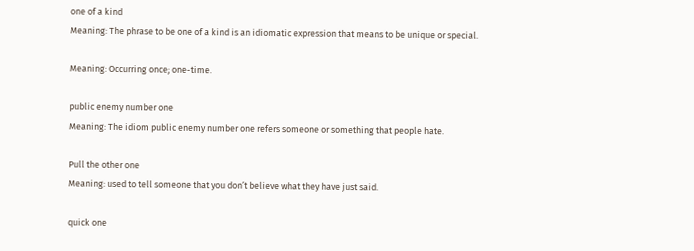one of a kind
Meaning: The phrase to be one of a kind is an idiomatic expression that means to be unique or special.

Meaning: Occurring once; one-time.

public enemy number one
Meaning: The idiom public enemy number one refers someone or something that people hate.

Pull the other one
Meaning: used to tell someone that you don’t believe what they have just said.

quick one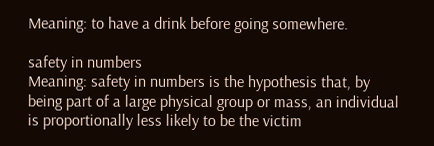Meaning: to have a drink before going somewhere.

safety in numbers
Meaning: safety in numbers is the hypothesis that, by being part of a large physical group or mass, an individual is proportionally less likely to be the victim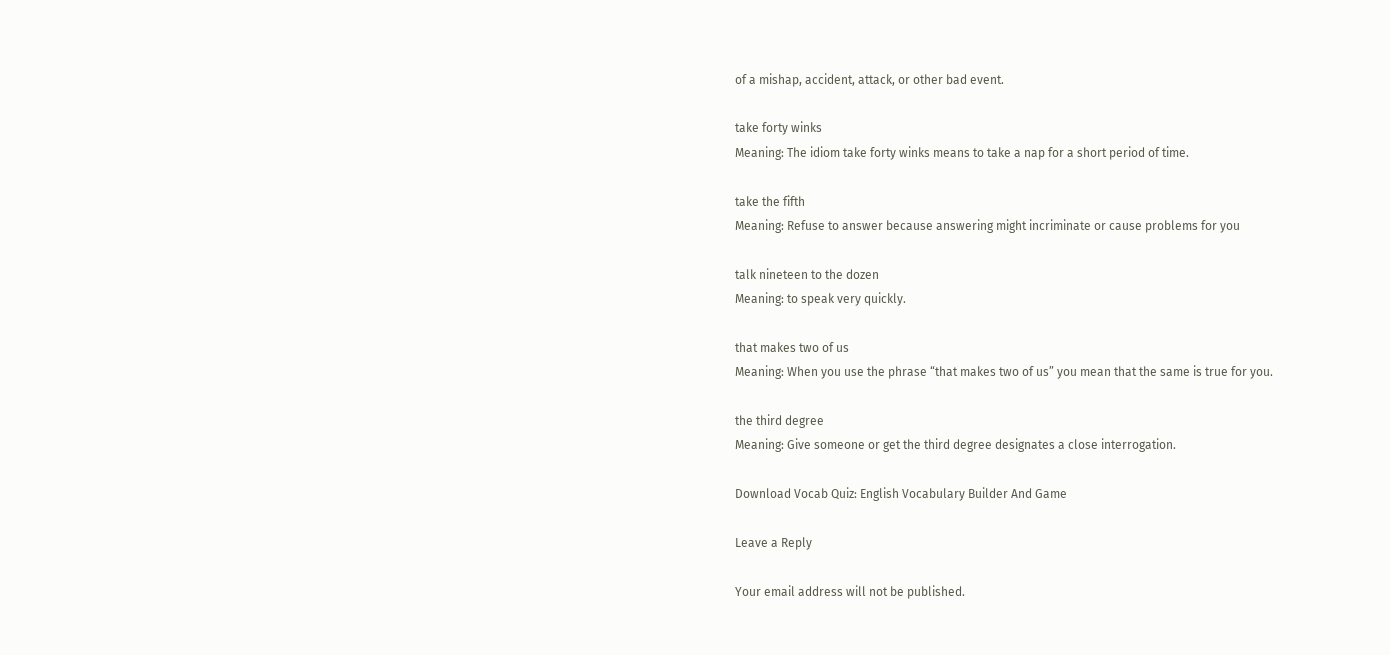of a mishap, accident, attack, or other bad event.

take forty winks
Meaning: The idiom take forty winks means to take a nap for a short period of time.

take the fifth
Meaning: Refuse to answer because answering might incriminate or cause problems for you

talk nineteen to the dozen
Meaning: to speak very quickly.

that makes two of us
Meaning: When you use the phrase “that makes two of us” you mean that the same is true for you.

the third degree
Meaning: Give someone or get the third degree designates a close interrogation.

Download Vocab Quiz: English Vocabulary Builder And Game

Leave a Reply

Your email address will not be published.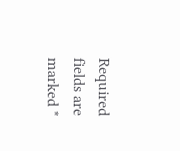Required fields are marked *